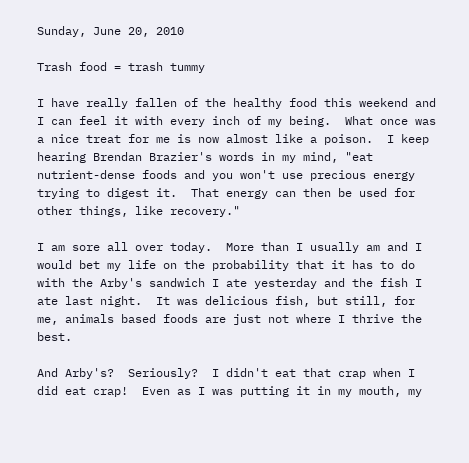Sunday, June 20, 2010

Trash food = trash tummy

I have really fallen of the healthy food this weekend and I can feel it with every inch of my being.  What once was a nice treat for me is now almost like a poison.  I keep hearing Brendan Brazier's words in my mind, "eat nutrient-dense foods and you won't use precious energy trying to digest it.  That energy can then be used for other things, like recovery."

I am sore all over today.  More than I usually am and I would bet my life on the probability that it has to do with the Arby's sandwich I ate yesterday and the fish I ate last night.  It was delicious fish, but still, for me, animals based foods are just not where I thrive the best.

And Arby's?  Seriously?  I didn't eat that crap when I did eat crap!  Even as I was putting it in my mouth, my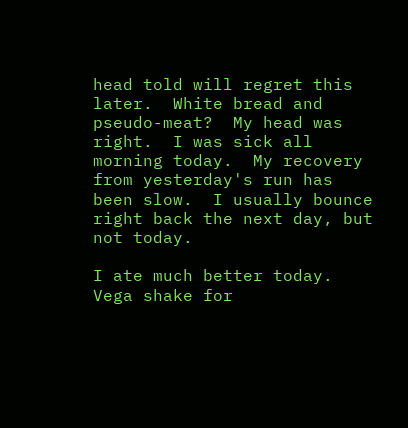head told will regret this later.  White bread and pseudo-meat?  My head was right.  I was sick all morning today.  My recovery from yesterday's run has been slow.  I usually bounce right back the next day, but not today.

I ate much better today.  Vega shake for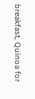breakfast, Quinoa for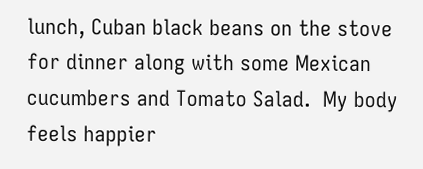lunch, Cuban black beans on the stove for dinner along with some Mexican cucumbers and Tomato Salad.  My body feels happier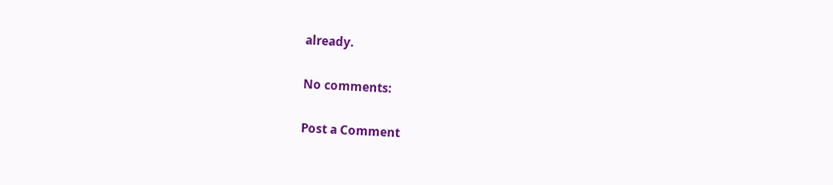already.

No comments:

Post a Comment